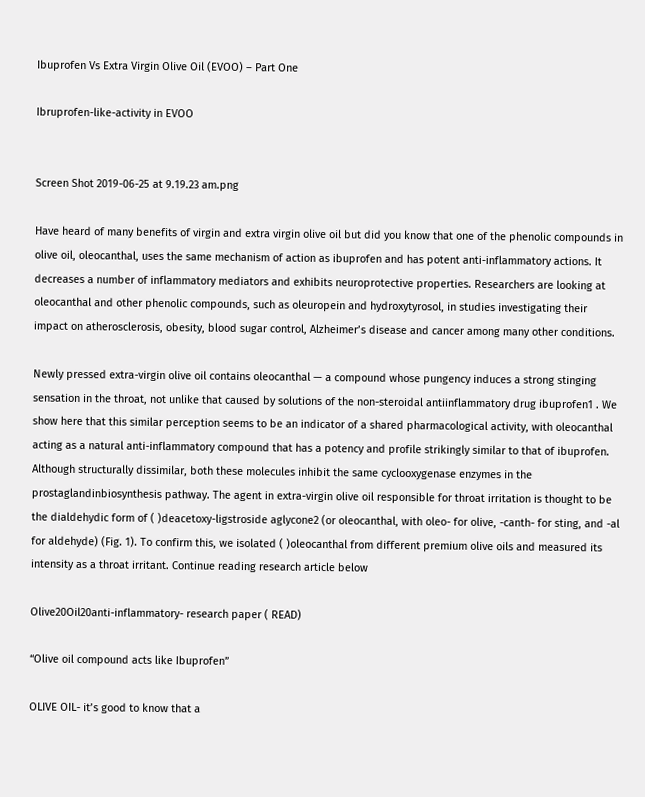Ibuprofen Vs Extra Virgin Olive Oil (EVOO) – Part One

Ibruprofen-like-activity in EVOO


Screen Shot 2019-06-25 at 9.19.23 am.png

Have heard of many benefits of virgin and extra virgin olive oil but did you know that one of the phenolic compounds in olive oil, oleocanthal, uses the same mechanism of action as ibuprofen and has potent anti-inflammatory actions. It decreases a number of inflammatory mediators and exhibits neuroprotective properties. Researchers are looking at oleocanthal and other phenolic compounds, such as oleuropein and hydroxytyrosol, in studies investigating their impact on atherosclerosis, obesity, blood sugar control, Alzheimer’s disease and cancer among many other conditions.

Newly pressed extra-virgin olive oil contains oleocanthal — a compound whose pungency induces a strong stinging sensation in the throat, not unlike that caused by solutions of the non-steroidal antiinflammatory drug ibuprofen1 . We show here that this similar perception seems to be an indicator of a shared pharmacological activity, with oleocanthal acting as a natural anti-inflammatory compound that has a potency and profile strikingly similar to that of ibuprofen. Although structurally dissimilar, both these molecules inhibit the same cyclooxygenase enzymes in the prostaglandinbiosynthesis pathway. The agent in extra-virgin olive oil responsible for throat irritation is thought to be the dialdehydic form of ( )deacetoxy-ligstroside aglycone2 (or oleocanthal, with oleo- for olive, -canth- for sting, and -al for aldehyde) (Fig. 1). To confirm this, we isolated ( )oleocanthal from different premium olive oils and measured its intensity as a throat irritant. Continue reading research article below

Olive20Oil20anti-inflammatory- research paper ( READ)

“Olive oil compound acts like Ibuprofen”

OLIVE OIL- it’s good to know that a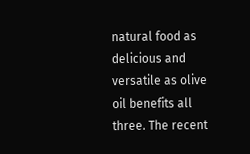natural food as delicious and versatile as olive oil benefits all three. The recent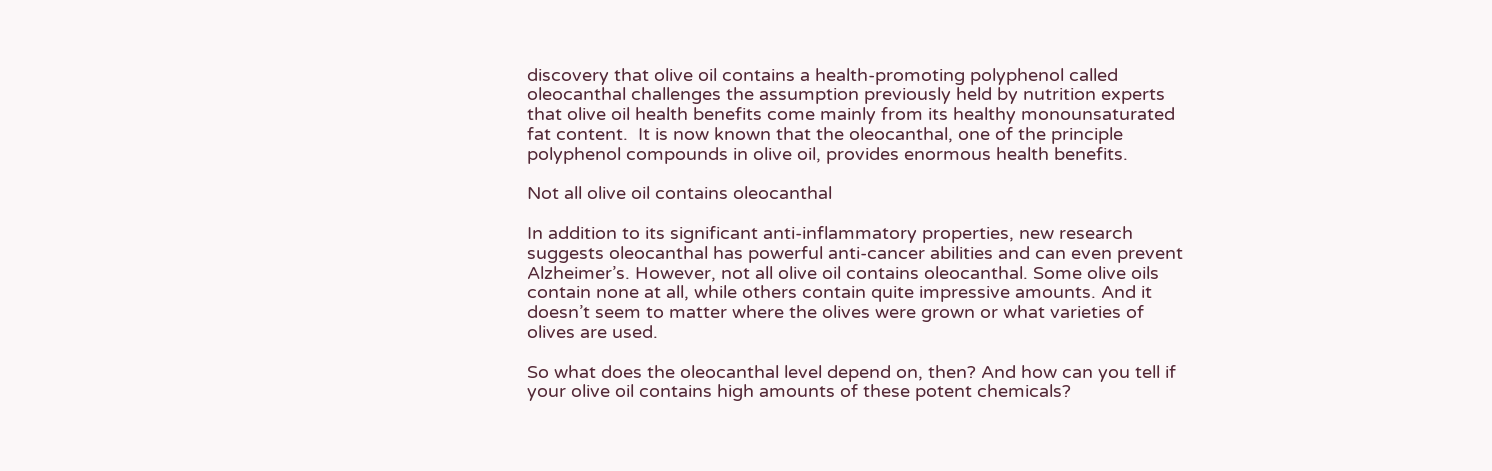discovery that olive oil contains a health-promoting polyphenol called oleocanthal challenges the assumption previously held by nutrition experts that olive oil health benefits come mainly from its healthy monounsaturated fat content.  It is now known that the oleocanthal, one of the principle polyphenol compounds in olive oil, provides enormous health benefits.

Not all olive oil contains oleocanthal

In addition to its significant anti-inflammatory properties, new research suggests oleocanthal has powerful anti-cancer abilities and can even prevent Alzheimer’s. However, not all olive oil contains oleocanthal. Some olive oils contain none at all, while others contain quite impressive amounts. And it doesn’t seem to matter where the olives were grown or what varieties of olives are used.

So what does the oleocanthal level depend on, then? And how can you tell if your olive oil contains high amounts of these potent chemicals?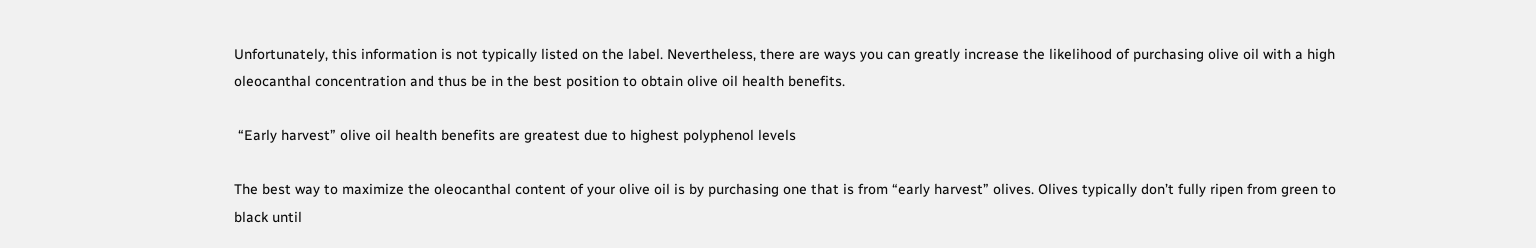Unfortunately, this information is not typically listed on the label. Nevertheless, there are ways you can greatly increase the likelihood of purchasing olive oil with a high oleocanthal concentration and thus be in the best position to obtain olive oil health benefits.

 “Early harvest” olive oil health benefits are greatest due to highest polyphenol levels

The best way to maximize the oleocanthal content of your olive oil is by purchasing one that is from “early harvest” olives. Olives typically don’t fully ripen from green to black until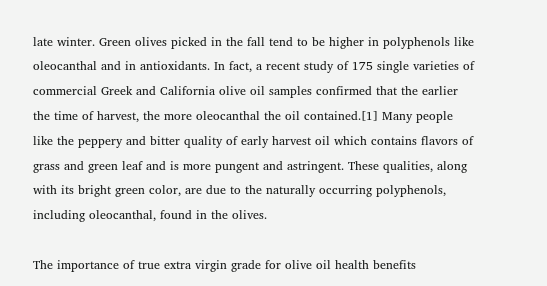late winter. Green olives picked in the fall tend to be higher in polyphenols like oleocanthal and in antioxidants. In fact, a recent study of 175 single varieties of commercial Greek and California olive oil samples confirmed that the earlier the time of harvest, the more oleocanthal the oil contained.[1] Many people like the peppery and bitter quality of early harvest oil which contains flavors of grass and green leaf and is more pungent and astringent. These qualities, along with its bright green color, are due to the naturally occurring polyphenols, including oleocanthal, found in the olives.

The importance of true extra virgin grade for olive oil health benefits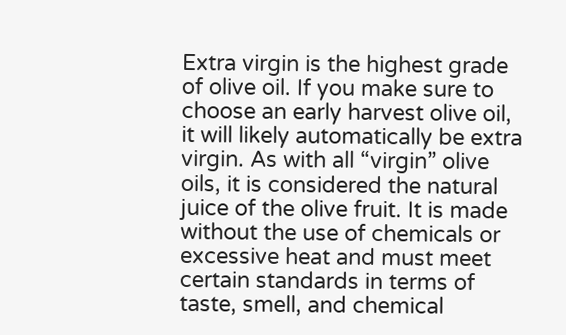Extra virgin is the highest grade of olive oil. If you make sure to choose an early harvest olive oil, it will likely automatically be extra virgin. As with all “virgin” olive oils, it is considered the natural juice of the olive fruit. It is made without the use of chemicals or excessive heat and must meet certain standards in terms of taste, smell, and chemical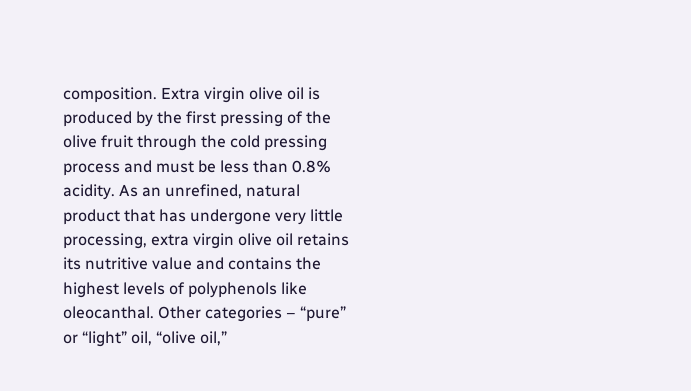composition. Extra virgin olive oil is produced by the first pressing of the olive fruit through the cold pressing process and must be less than 0.8% acidity. As an unrefined, natural product that has undergone very little processing, extra virgin olive oil retains its nutritive value and contains the highest levels of polyphenols like oleocanthal. Other categories – “pure” or “light” oil, “olive oil,”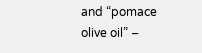and “pomace olive oil” –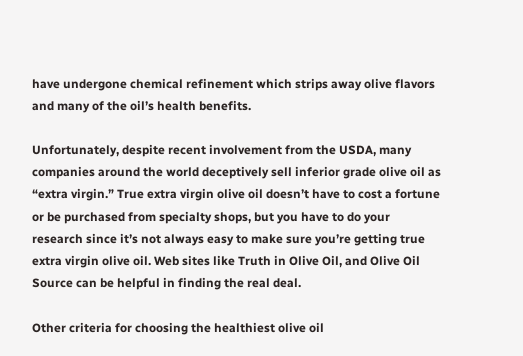have undergone chemical refinement which strips away olive flavors and many of the oil’s health benefits.

Unfortunately, despite recent involvement from the USDA, many companies around the world deceptively sell inferior grade olive oil as “extra virgin.” True extra virgin olive oil doesn’t have to cost a fortune or be purchased from specialty shops, but you have to do your research since it’s not always easy to make sure you’re getting true extra virgin olive oil. Web sites like Truth in Olive Oil, and Olive Oil Source can be helpful in finding the real deal.

Other criteria for choosing the healthiest olive oil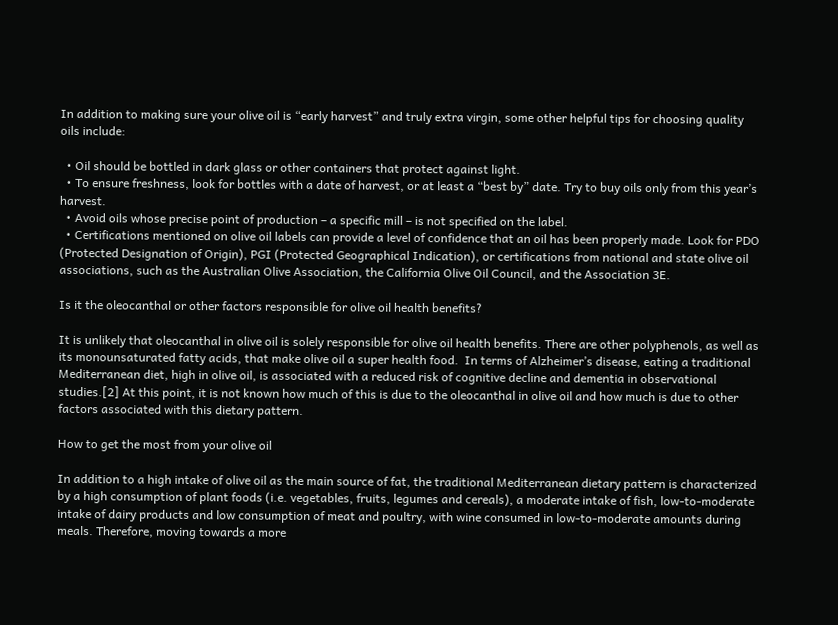In addition to making sure your olive oil is “early harvest” and truly extra virgin, some other helpful tips for choosing quality oils include:

  • Oil should be bottled in dark glass or other containers that protect against light.
  • To ensure freshness, look for bottles with a date of harvest, or at least a “best by” date. Try to buy oils only from this year’s harvest.
  • Avoid oils whose precise point of production – a specific mill – is not specified on the label.
  • Certifications mentioned on olive oil labels can provide a level of confidence that an oil has been properly made. Look for PDO (Protected Designation of Origin), PGI (Protected Geographical Indication), or certifications from national and state olive oil associations, such as the Australian Olive Association, the California Olive Oil Council, and the Association 3E.

Is it the oleocanthal or other factors responsible for olive oil health benefits?

It is unlikely that oleocanthal in olive oil is solely responsible for olive oil health benefits. There are other polyphenols, as well as its monounsaturated fatty acids, that make olive oil a super health food.  In terms of Alzheimer’s disease, eating a traditional Mediterranean diet, high in olive oil, is associated with a reduced risk of cognitive decline and dementia in observational studies.[2] At this point, it is not known how much of this is due to the oleocanthal in olive oil and how much is due to other factors associated with this dietary pattern.

How to get the most from your olive oil

In addition to a high intake of olive oil as the main source of fat, the traditional Mediterranean dietary pattern is characterized by a high consumption of plant foods (i.e. vegetables, fruits, legumes and cereals), a moderate intake of fish, low-to-moderate intake of dairy products and low consumption of meat and poultry, with wine consumed in low-to-moderate amounts during meals. Therefore, moving towards a more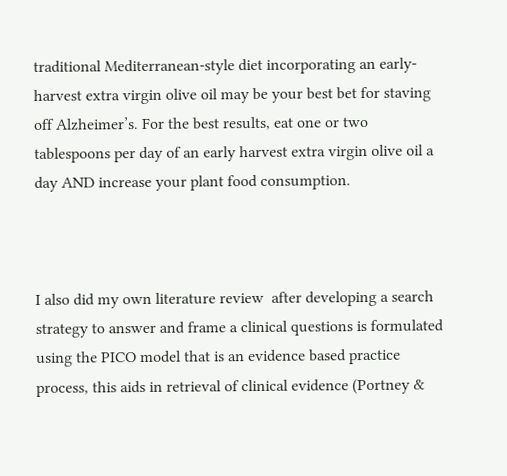traditional Mediterranean-style diet incorporating an early-harvest extra virgin olive oil may be your best bet for staving off Alzheimer’s. For the best results, eat one or two tablespoons per day of an early harvest extra virgin olive oil a day AND increase your plant food consumption.



I also did my own literature review  after developing a search strategy to answer and frame a clinical questions is formulated using the PICO model that is an evidence based practice process, this aids in retrieval of clinical evidence (Portney &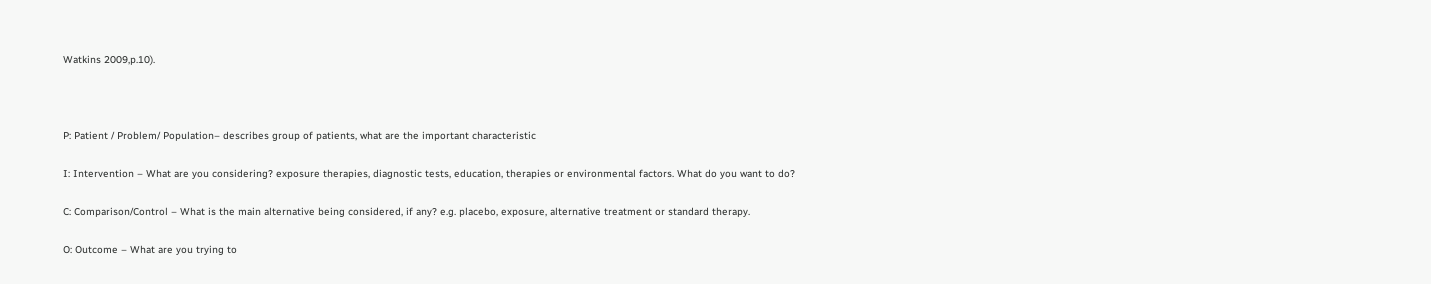Watkins 2009,p.10).



P: Patient / Problem/ Population– describes group of patients, what are the important characteristic

I: Intervention – What are you considering? exposure therapies, diagnostic tests, education, therapies or environmental factors. What do you want to do?

C: Comparison/Control – What is the main alternative being considered, if any? e.g. placebo, exposure, alternative treatment or standard therapy.

O: Outcome – What are you trying to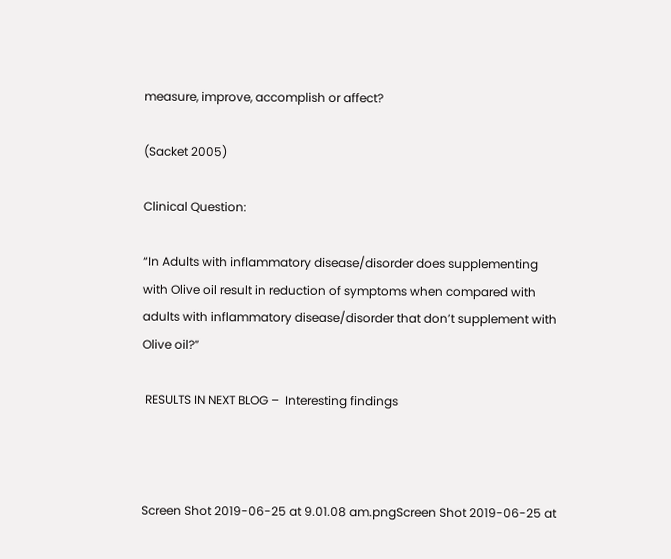measure, improve, accomplish or affect?

(Sacket 2005)

Clinical Question:

“In Adults with inflammatory disease/disorder does supplementing with Olive oil result in reduction of symptoms when compared with adults with inflammatory disease/disorder that don’t supplement with Olive oil?”

 RESULTS IN NEXT BLOG –  Interesting findings



Screen Shot 2019-06-25 at 9.01.08 am.pngScreen Shot 2019-06-25 at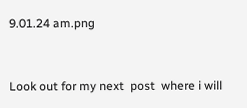9.01.24 am.png


Look out for my next  post  where i will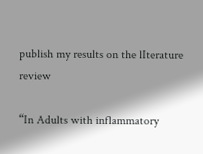publish my results on the lIterature review

“In Adults with inflammatory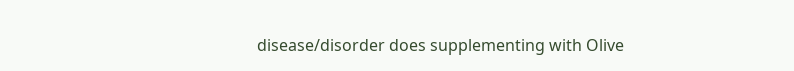disease/disorder does supplementing with Olive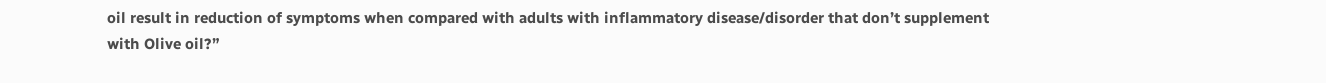oil result in reduction of symptoms when compared with adults with inflammatory disease/disorder that don’t supplement with Olive oil?”